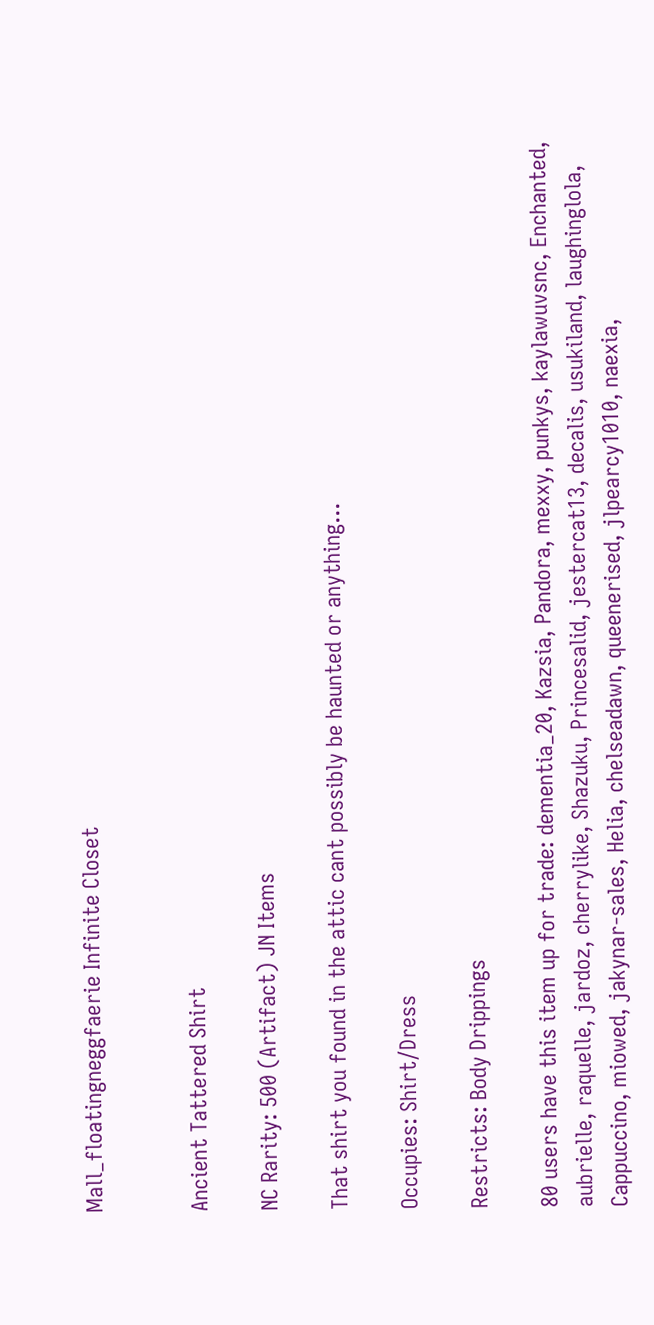Mall_floatingneggfaerie Infinite Closet


Ancient Tattered Shirt

NC Rarity: 500 (Artifact) JN Items

That shirt you found in the attic cant possibly be haunted or anything...

Occupies: Shirt/Dress

Restricts: Body Drippings

80 users have this item up for trade: dementia_20, Kazsia, Pandora, mexxy, punkys, kaylawuvsnc, Enchanted, aubrielle, raquelle, jardoz, cherrylike, Shazuku, Princesalid, jestercat13, decalis, usukiland, laughinglola, Cappuccino, miowed, jakynar-sales, Helia, chelseadawn, queenerised, jlpearcy1010, naexia,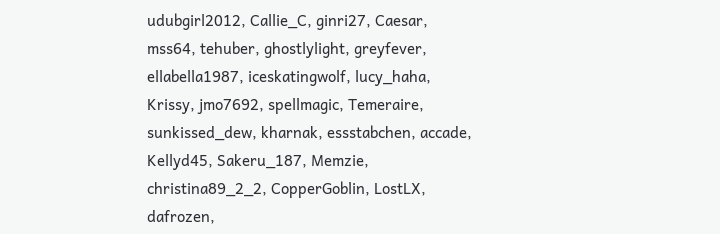udubgirl2012, Callie_C, ginri27, Caesar, mss64, tehuber, ghostlylight, greyfever, ellabella1987, iceskatingwolf, lucy_haha, Krissy, jmo7692, spellmagic, Temeraire, sunkissed_dew, kharnak, essstabchen, accade, Kellyd45, Sakeru_187, Memzie, christina89_2_2, CopperGoblin, LostLX, dafrozen,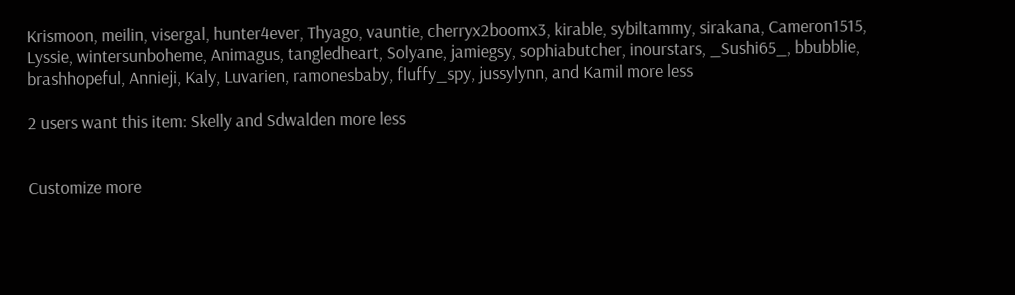Krismoon, meilin, visergal, hunter4ever, Thyago, vauntie, cherryx2boomx3, kirable, sybiltammy, sirakana, Cameron1515, Lyssie, wintersunboheme, Animagus, tangledheart, Solyane, jamiegsy, sophiabutcher, inourstars, _Sushi65_, bbubblie, brashhopeful, Annieji, Kaly, Luvarien, ramonesbaby, fluffy_spy, jussylynn, and Kamil more less

2 users want this item: Skelly and Sdwalden more less


Customize more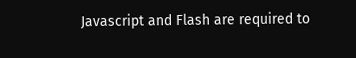Javascript and Flash are required to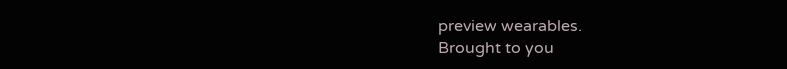preview wearables.
Brought to you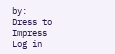by:
Dress to Impress
Log in